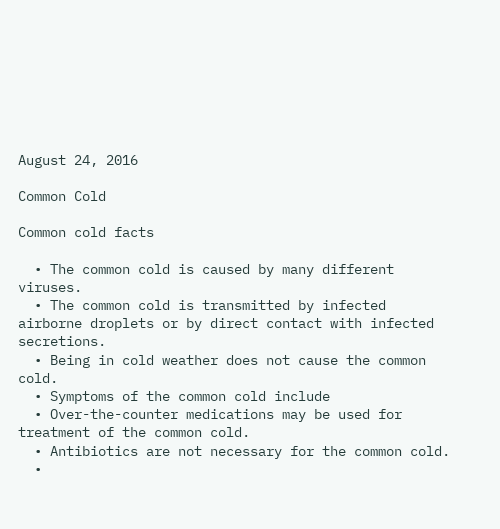August 24, 2016

Common Cold

Common cold facts

  • The common cold is caused by many different viruses.
  • The common cold is transmitted by infected airborne droplets or by direct contact with infected secretions.
  • Being in cold weather does not cause the common cold.
  • Symptoms of the common cold include
  • Over-the-counter medications may be used for treatment of the common cold.
  • Antibiotics are not necessary for the common cold.
  •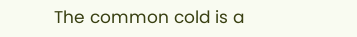The common cold is a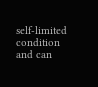self-limited condition and can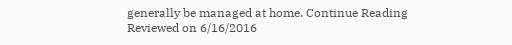generally be managed at home. Continue Reading
Reviewed on 6/16/2016